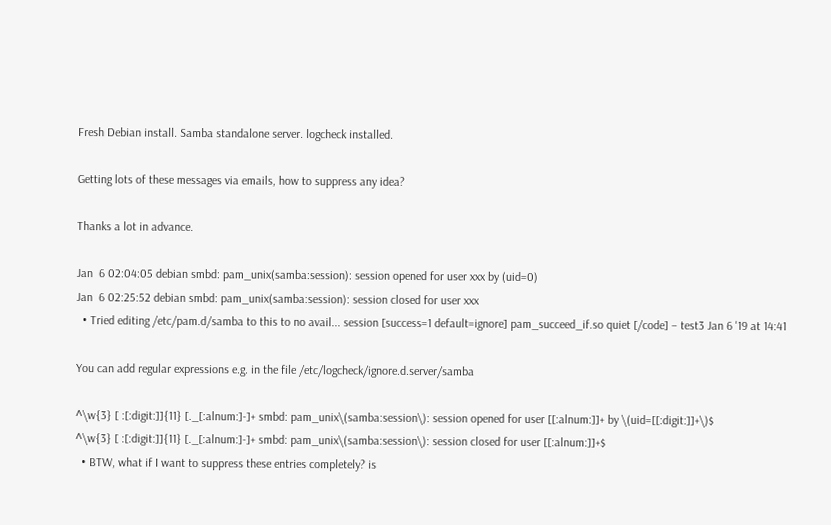Fresh Debian install. Samba standalone server. logcheck installed.

Getting lots of these messages via emails, how to suppress any idea?

Thanks a lot in advance.

Jan  6 02:04:05 debian smbd: pam_unix(samba:session): session opened for user xxx by (uid=0)
Jan  6 02:25:52 debian smbd: pam_unix(samba:session): session closed for user xxx
  • Tried editing /etc/pam.d/samba to this to no avail... session [success=1 default=ignore] pam_succeed_if.so quiet [/code] – test3 Jan 6 '19 at 14:41

You can add regular expressions e.g. in the file /etc/logcheck/ignore.d.server/samba

^\w{3} [ :[:digit:]]{11} [._[:alnum:]-]+ smbd: pam_unix\(samba:session\): session opened for user [[:alnum:]]+ by \(uid=[[:digit:]]+\)$
^\w{3} [ :[:digit:]]{11} [._[:alnum:]-]+ smbd: pam_unix\(samba:session\): session closed for user [[:alnum:]]+$
  • BTW, what if I want to suppress these entries completely? is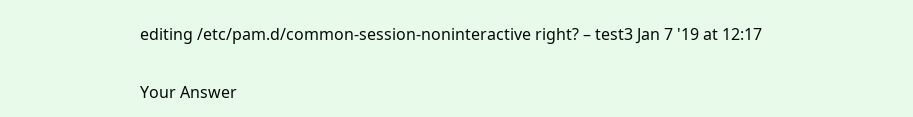editing /etc/pam.d/common-session-noninteractive right? – test3 Jan 7 '19 at 12:17

Your Answer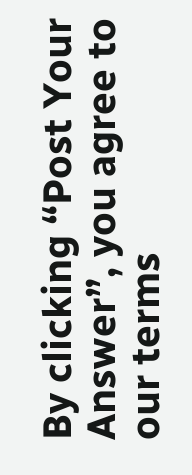By clicking “Post Your Answer”, you agree to our terms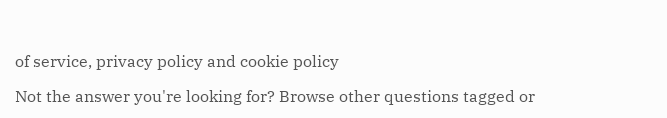of service, privacy policy and cookie policy

Not the answer you're looking for? Browse other questions tagged or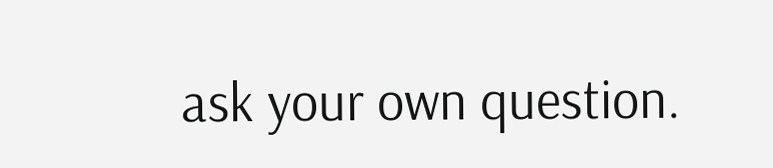ask your own question.